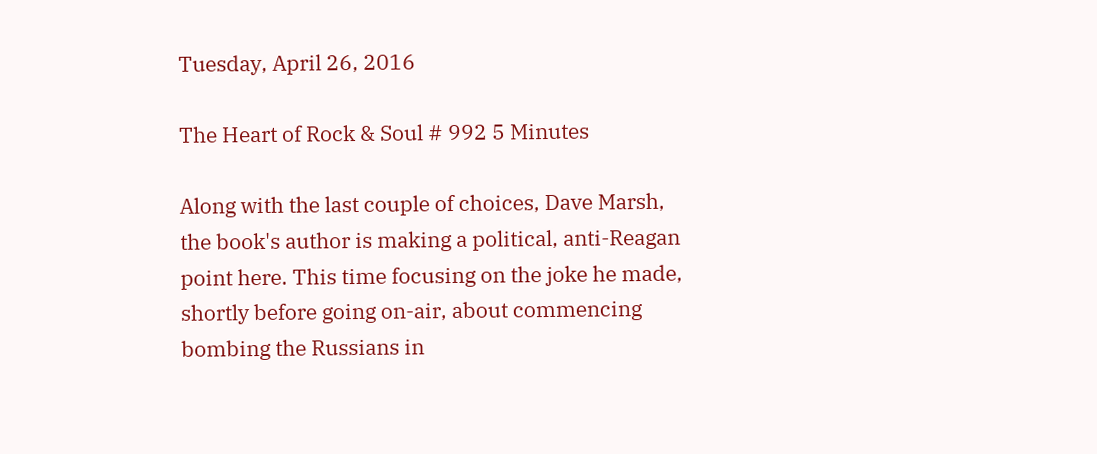Tuesday, April 26, 2016

The Heart of Rock & Soul # 992 5 Minutes

Along with the last couple of choices, Dave Marsh, the book's author is making a political, anti-Reagan point here. This time focusing on the joke he made, shortly before going on-air, about commencing bombing the Russians in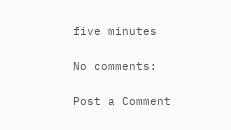five minutes

No comments:

Post a Comment